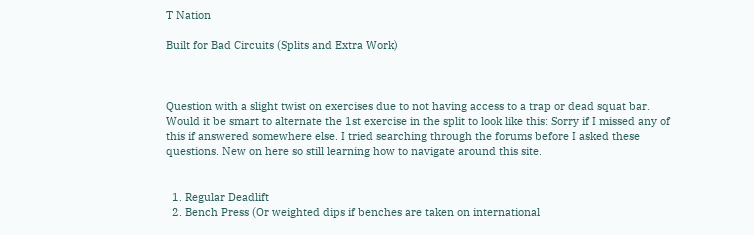T Nation

Built for Bad Circuits (Splits and Extra Work)



Question with a slight twist on exercises due to not having access to a trap or dead squat bar. Would it be smart to alternate the 1st exercise in the split to look like this: Sorry if I missed any of this if answered somewhere else. I tried searching through the forums before I asked these questions. New on here so still learning how to navigate around this site.


  1. Regular Deadlift
  2. Bench Press (Or weighted dips if benches are taken on international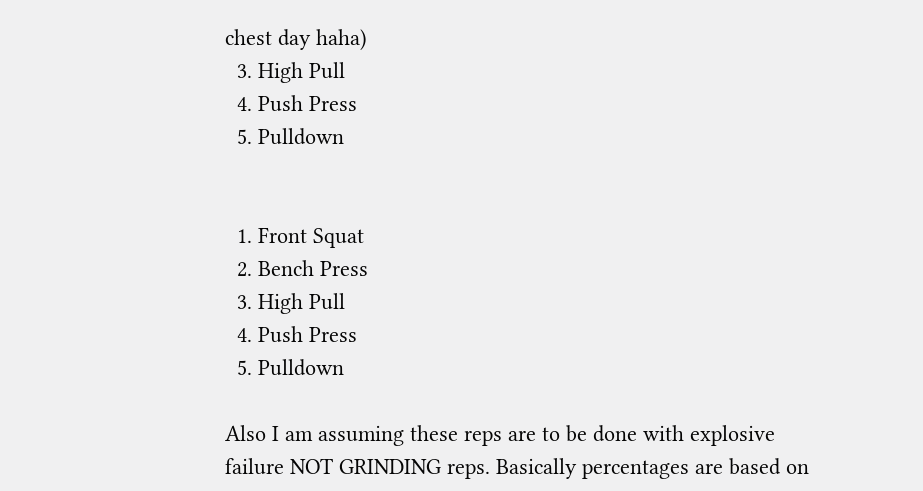chest day haha)
  3. High Pull
  4. Push Press
  5. Pulldown


  1. Front Squat
  2. Bench Press
  3. High Pull
  4. Push Press
  5. Pulldown

Also I am assuming these reps are to be done with explosive failure NOT GRINDING reps. Basically percentages are based on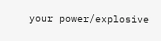your power/explosive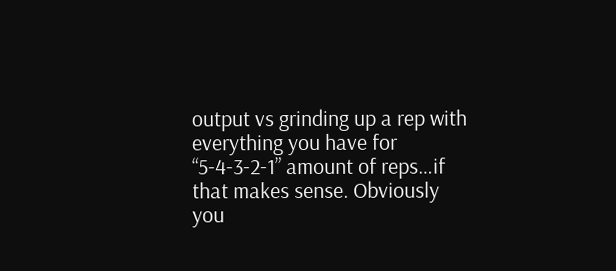output vs grinding up a rep with everything you have for “5-4-3-2-1” amount of reps…if that makes sense. Obviously you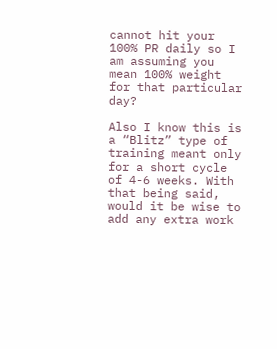cannot hit your 100% PR daily so I am assuming you mean 100% weight for that particular day?

Also I know this is a “Blitz” type of training meant only for a short cycle of 4-6 weeks. With that being said, would it be wise to add any extra work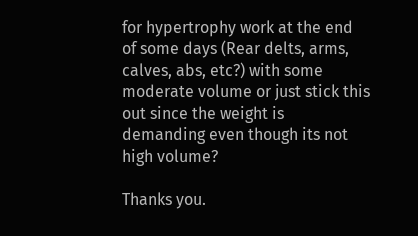for hypertrophy work at the end of some days (Rear delts, arms, calves, abs, etc?) with some moderate volume or just stick this out since the weight is demanding even though its not high volume?

Thanks you.